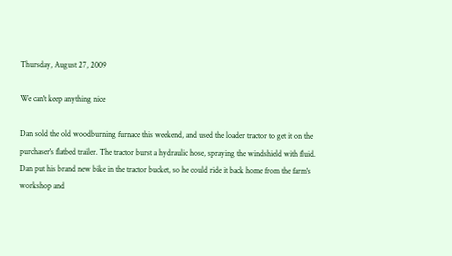Thursday, August 27, 2009

We can't keep anything nice

Dan sold the old woodburning furnace this weekend, and used the loader tractor to get it on the purchaser's flatbed trailer. The tractor burst a hydraulic hose, spraying the windshield with fluid. Dan put his brand new bike in the tractor bucket, so he could ride it back home from the farm's workshop and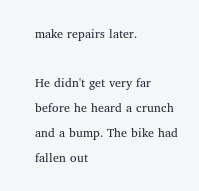make repairs later.

He didn't get very far before he heard a crunch and a bump. The bike had fallen out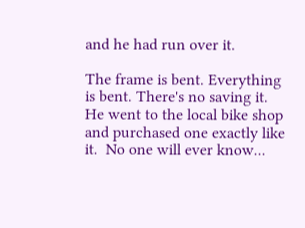and he had run over it.

The frame is bent. Everything is bent. There's no saving it. He went to the local bike shop and purchased one exactly like it.  No one will ever know...